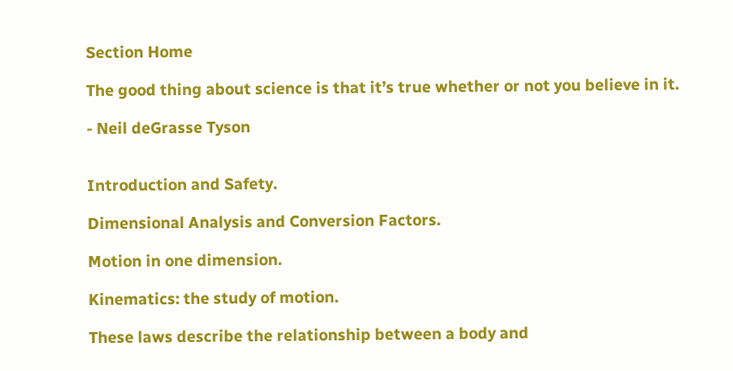Section Home

The good thing about science is that it’s true whether or not you believe in it.

- Neil deGrasse Tyson


Introduction and Safety.

Dimensional Analysis and Conversion Factors.

Motion in one dimension.

Kinematics: the study of motion.

These laws describe the relationship between a body and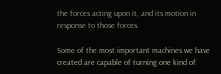the forces acting upon it, and its motion in response to those forces.

Some of the most important machines we have created are capable of turning one kind of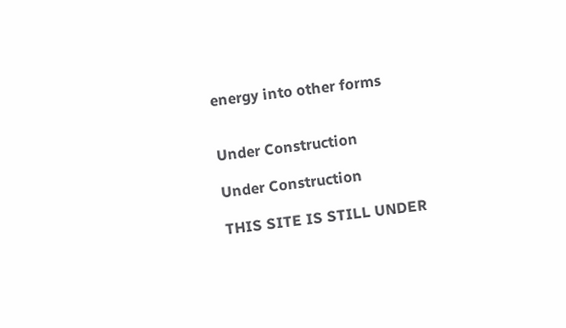energy into other forms


Under Construction

Under Construction

THIS SITE IS STILL UNDER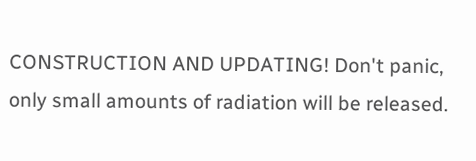CONSTRUCTION AND UPDATING! Don't panic, only small amounts of radiation will be released.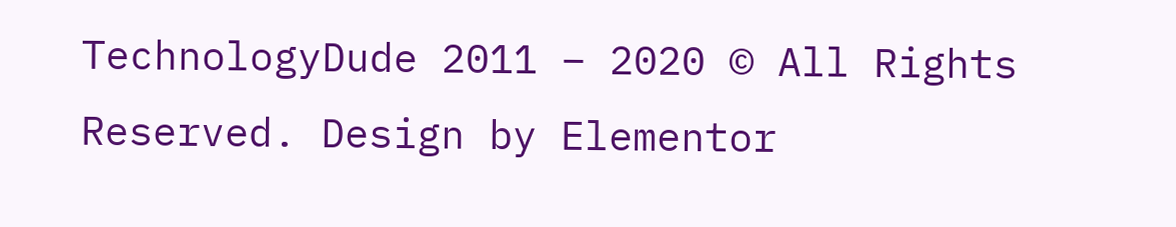TechnologyDude 2011 – 2020 © All Rights Reserved. Design by Elementor